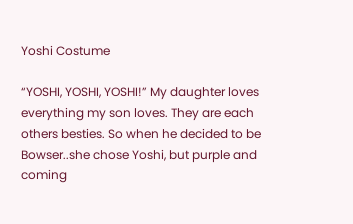Yoshi Costume

“YOSHI, YOSHI, YOSHI!” My daughter loves everything my son loves. They are each others besties. So when he decided to be Bowser..she chose Yoshi, but purple and coming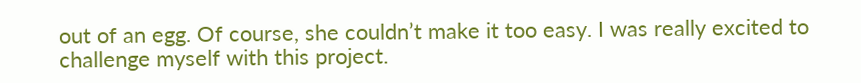out of an egg. Of course, she couldn’t make it too easy. I was really excited to challenge myself with this project.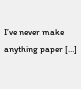I’ve never make anything paper […]